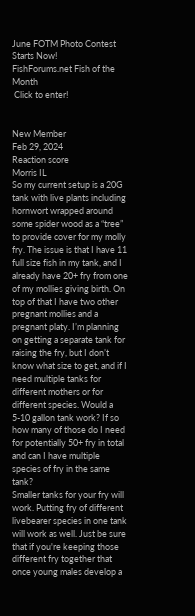June FOTM Photo Contest Starts Now!
FishForums.net Fish of the Month
 Click to enter!


New Member
Feb 29, 2024
Reaction score
Morris IL
So my current setup is a 20G tank with live plants including hornwort wrapped around some spider wood as a “tree” to provide cover for my molly fry. The issue is that I have 11 full size fish in my tank, and I already have 20+ fry from one of my mollies giving birth. On top of that I have two other pregnant mollies and a pregnant platy. I’m planning on getting a separate tank for raising the fry, but I don’t know what size to get, and if I need multiple tanks for different mothers or for different species. Would a 5-10 gallon tank work? If so how many of those do I need for potentially 50+ fry in total and can I have multiple species of fry in the same tank?
Smaller tanks for your fry will work. Putting fry of different livebearer species in one tank will work as well. Just be sure that if you're keeping those different fry together that once young males develop a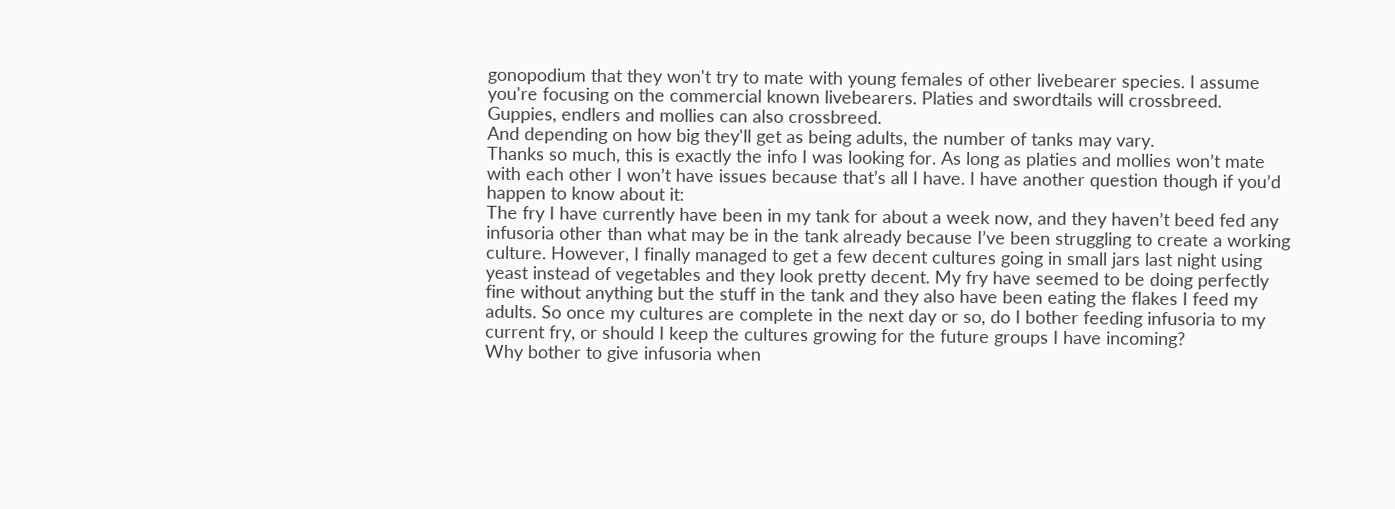gonopodium that they won't try to mate with young females of other livebearer species. I assume you're focusing on the commercial known livebearers. Platies and swordtails will crossbreed. Guppies, endlers and mollies can also crossbreed.
And depending on how big they'll get as being adults, the number of tanks may vary.
Thanks so much, this is exactly the info I was looking for. As long as platies and mollies won’t mate with each other I won’t have issues because that’s all I have. I have another question though if you’d happen to know about it:
The fry I have currently have been in my tank for about a week now, and they haven’t beed fed any infusoria other than what may be in the tank already because I’ve been struggling to create a working culture. However, I finally managed to get a few decent cultures going in small jars last night using yeast instead of vegetables and they look pretty decent. My fry have seemed to be doing perfectly fine without anything but the stuff in the tank and they also have been eating the flakes I feed my adults. So once my cultures are complete in the next day or so, do I bother feeding infusoria to my current fry, or should I keep the cultures growing for the future groups I have incoming?
Why bother to give infusoria when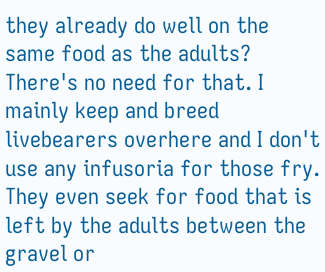they already do well on the same food as the adults? There's no need for that. I mainly keep and breed livebearers overhere and I don't use any infusoria for those fry. They even seek for food that is left by the adults between the gravel or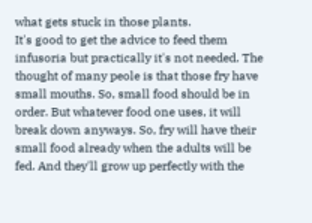what gets stuck in those plants.
It's good to get the advice to feed them infusoria but practically it's not needed. The thought of many peole is that those fry have small mouths. So, small food should be in order. But whatever food one uses, it will break down anyways. So, fry will have their small food already when the adults will be fed. And they'll grow up perfectly with the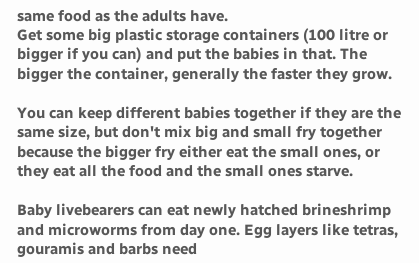same food as the adults have.
Get some big plastic storage containers (100 litre or bigger if you can) and put the babies in that. The bigger the container, generally the faster they grow.

You can keep different babies together if they are the same size, but don't mix big and small fry together because the bigger fry either eat the small ones, or they eat all the food and the small ones starve.

Baby livebearers can eat newly hatched brineshrimp and microworms from day one. Egg layers like tetras, gouramis and barbs need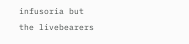infusoria but the livebearers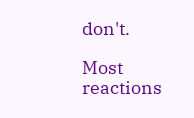don't.

Most reactions